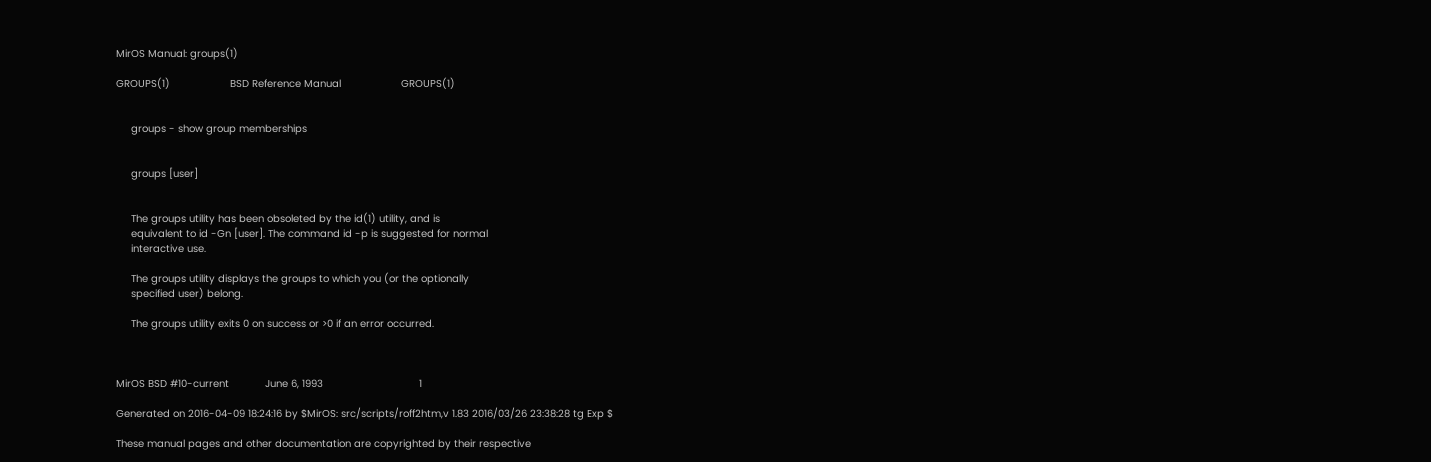MirOS Manual: groups(1)

GROUPS(1)                    BSD Reference Manual                    GROUPS(1)


     groups - show group memberships


     groups [user]


     The groups utility has been obsoleted by the id(1) utility, and is
     equivalent to id -Gn [user]. The command id -p is suggested for normal
     interactive use.

     The groups utility displays the groups to which you (or the optionally
     specified user) belong.

     The groups utility exits 0 on success or >0 if an error occurred.



MirOS BSD #10-current            June 6, 1993                                1

Generated on 2016-04-09 18:24:16 by $MirOS: src/scripts/roff2htm,v 1.83 2016/03/26 23:38:28 tg Exp $

These manual pages and other documentation are copyrighted by their respective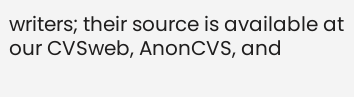writers; their source is available at our CVSweb, AnonCVS, and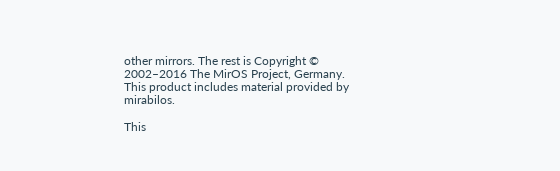other mirrors. The rest is Copyright © 2002–2016 The MirOS Project, Germany.
This product includes material provided by mirabilos.

This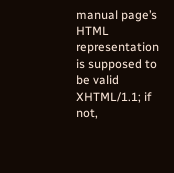manual page’s HTML representation is supposed to be valid XHTML/1.1; if not,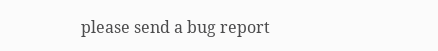please send a bug report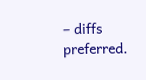– diffs preferred.